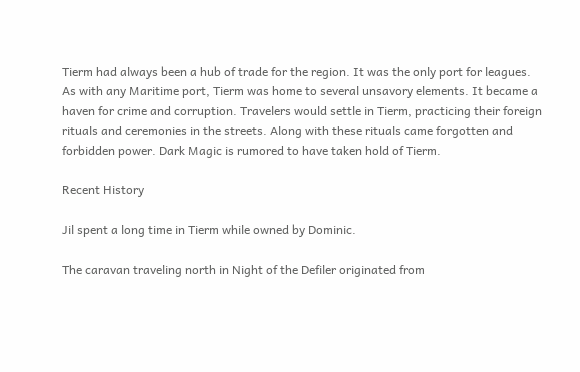Tierm had always been a hub of trade for the region. It was the only port for leagues. As with any Maritime port, Tierm was home to several unsavory elements. It became a haven for crime and corruption. Travelers would settle in Tierm, practicing their foreign rituals and ceremonies in the streets. Along with these rituals came forgotten and forbidden power. Dark Magic is rumored to have taken hold of Tierm.

Recent History

Jil spent a long time in Tierm while owned by Dominic.

The caravan traveling north in Night of the Defiler originated from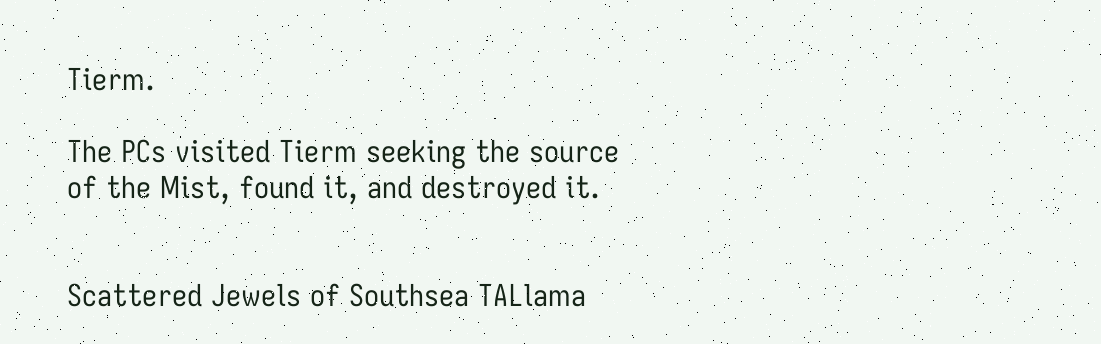Tierm.

The PCs visited Tierm seeking the source of the Mist, found it, and destroyed it.


Scattered Jewels of Southsea TALlama